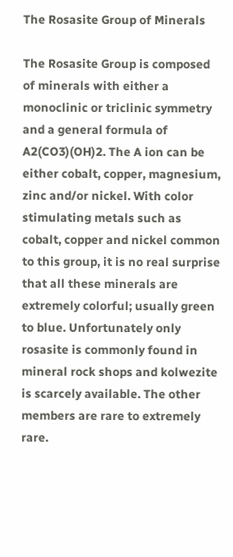The Rosasite Group of Minerals

The Rosasite Group is composed of minerals with either a monoclinic or triclinic symmetry and a general formula of A2(CO3)(OH)2. The A ion can be either cobalt, copper, magnesium, zinc and/or nickel. With color stimulating metals such as cobalt, copper and nickel common to this group, it is no real surprise that all these minerals are extremely colorful; usually green to blue. Unfortunately only rosasite is commonly found in mineral rock shops and kolwezite is scarcely available. The other members are rare to extremely rare.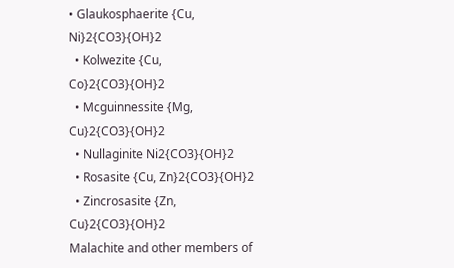• Glaukosphaerite {Cu, Ni}2{CO3}{OH}2
  • Kolwezite {Cu, Co}2{CO3}{OH}2
  • Mcguinnessite {Mg, Cu}2{CO3}{OH}2
  • Nullaginite Ni2{CO3}{OH}2
  • Rosasite {Cu, Zn}2{CO3}{OH}2
  • Zincrosasite {Zn, Cu}2{CO3}{OH}2
Malachite and other members of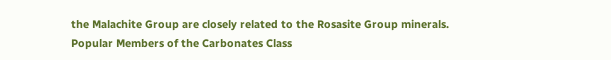the Malachite Group are closely related to the Rosasite Group minerals.
Popular Members of the Carbonates Class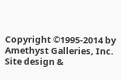Copyright ©1995-2014 by Amethyst Galleries, Inc.
Site design &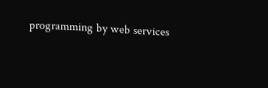programming by web services